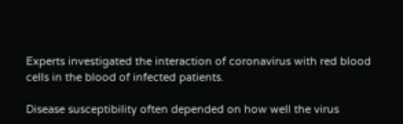Experts investigated the interaction of coronavirus with red blood cells in the blood of infected patients.

Disease susceptibility often depended on how well the virus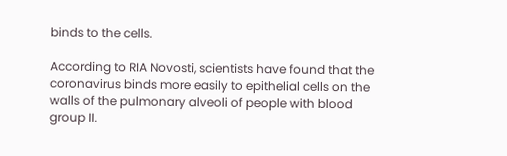binds to the cells.

According to RIA Novosti, scientists have found that the coronavirus binds more easily to epithelial cells on the walls of the pulmonary alveoli of people with blood group II.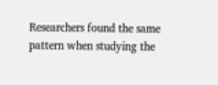Researchers found the same pattern when studying the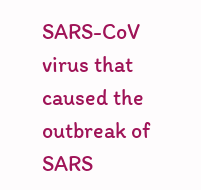SARS-CoV virus that caused the outbreak of SARS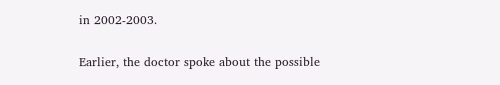in 2002-2003.

Earlier, the doctor spoke about the possible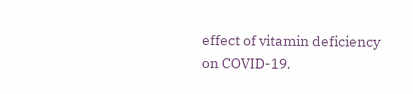effect of vitamin deficiency on COVID-19.